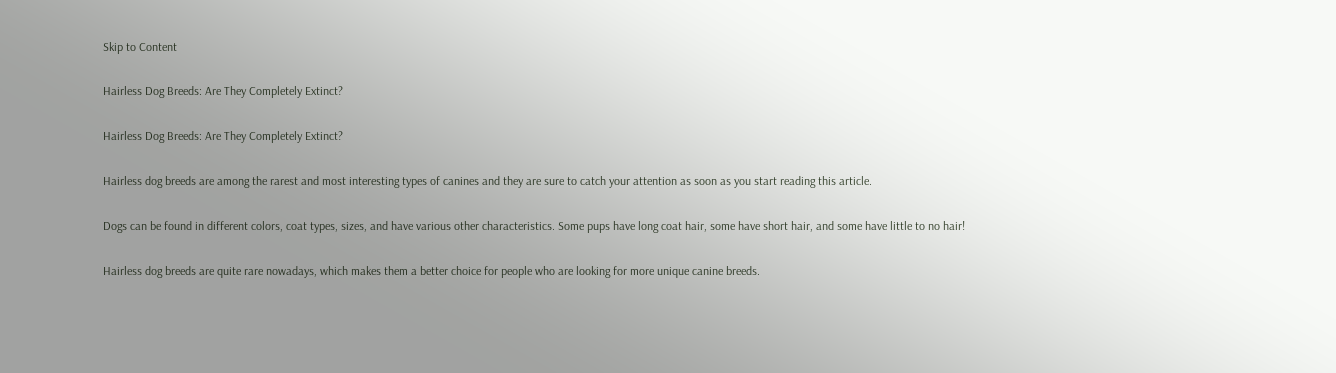Skip to Content

Hairless Dog Breeds: Are They Completely Extinct?

Hairless Dog Breeds: Are They Completely Extinct?

Hairless dog breeds are among the rarest and most interesting types of canines and they are sure to catch your attention as soon as you start reading this article.

Dogs can be found in different colors, coat types, sizes, and have various other characteristics. Some pups have long coat hair, some have short hair, and some have little to no hair!

Hairless dog breeds are quite rare nowadays, which makes them a better choice for people who are looking for more unique canine breeds.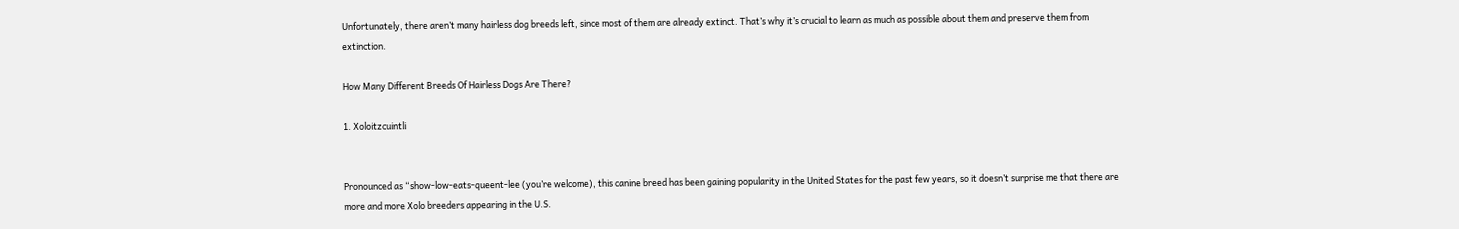Unfortunately, there aren’t many hairless dog breeds left, since most of them are already extinct. That’s why it’s crucial to learn as much as possible about them and preserve them from extinction.

How Many Different Breeds Of Hairless Dogs Are There?

1. Xoloitzcuintli


Pronounced as “show-low-eats-queent-lee (you’re welcome), this canine breed has been gaining popularity in the United States for the past few years, so it doesn’t surprise me that there are more and more Xolo breeders appearing in the U.S.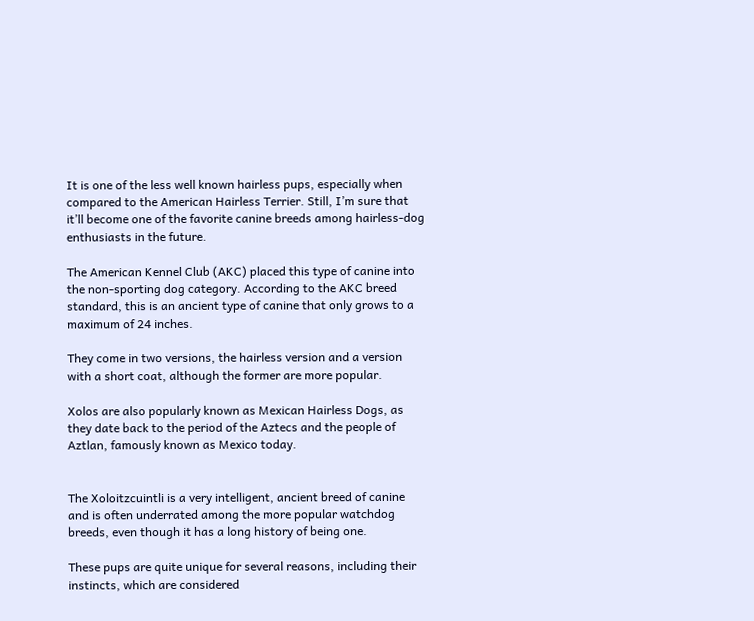It is one of the less well known hairless pups, especially when compared to the American Hairless Terrier. Still, I’m sure that it’ll become one of the favorite canine breeds among hairless-dog enthusiasts in the future.

The American Kennel Club (AKC) placed this type of canine into the non-sporting dog category. According to the AKC breed standard, this is an ancient type of canine that only grows to a maximum of 24 inches.

They come in two versions, the hairless version and a version with a short coat, although the former are more popular.

Xolos are also popularly known as Mexican Hairless Dogs, as they date back to the period of the Aztecs and the people of Aztlan, famously known as Mexico today.


The Xoloitzcuintli is a very intelligent, ancient breed of canine and is often underrated among the more popular watchdog breeds, even though it has a long history of being one.

These pups are quite unique for several reasons, including their instincts, which are considered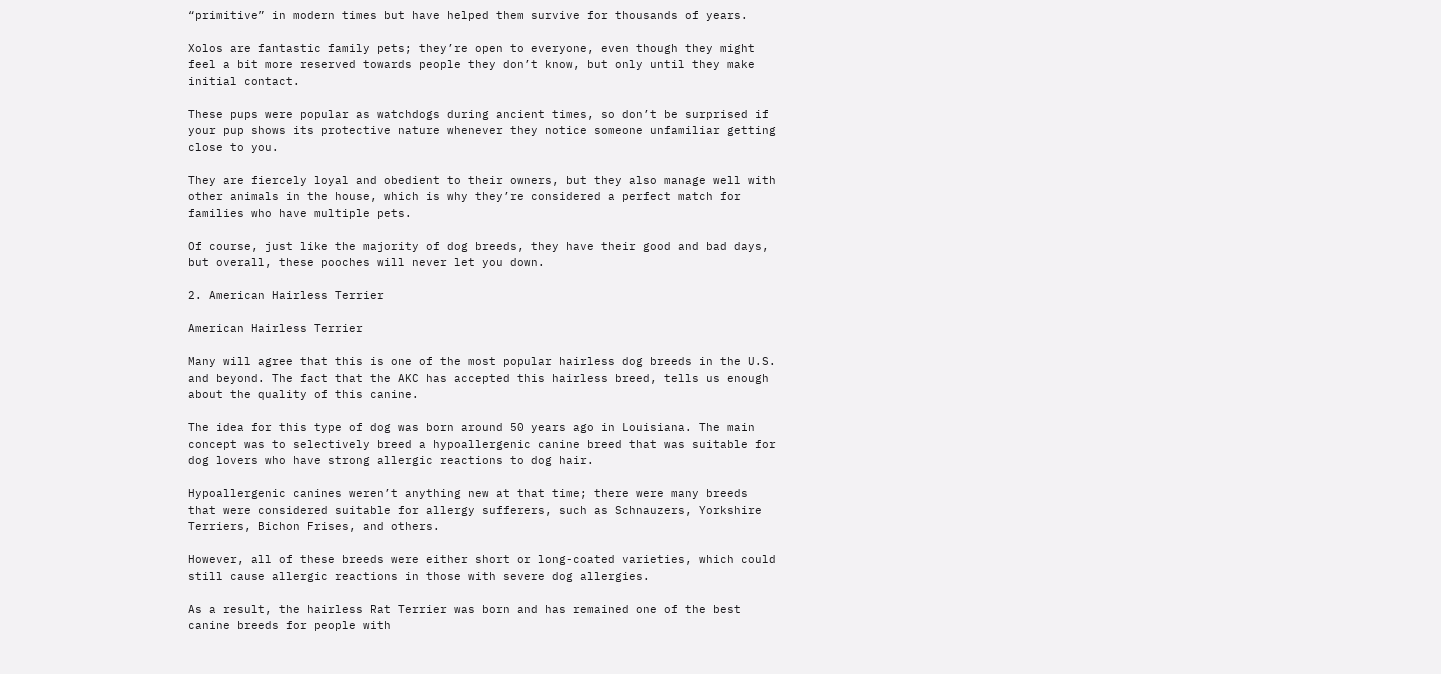“primitive” in modern times but have helped them survive for thousands of years.

Xolos are fantastic family pets; they’re open to everyone, even though they might feel a bit more reserved towards people they don’t know, but only until they make initial contact.

These pups were popular as watchdogs during ancient times, so don’t be surprised if your pup shows its protective nature whenever they notice someone unfamiliar getting close to you.

They are fiercely loyal and obedient to their owners, but they also manage well with other animals in the house, which is why they’re considered a perfect match for families who have multiple pets.

Of course, just like the majority of dog breeds, they have their good and bad days, but overall, these pooches will never let you down.

2. American Hairless Terrier

American Hairless Terrier

Many will agree that this is one of the most popular hairless dog breeds in the U.S. and beyond. The fact that the AKC has accepted this hairless breed, tells us enough about the quality of this canine.

The idea for this type of dog was born around 50 years ago in Louisiana. The main concept was to selectively breed a hypoallergenic canine breed that was suitable for dog lovers who have strong allergic reactions to dog hair.

Hypoallergenic canines weren’t anything new at that time; there were many breeds that were considered suitable for allergy sufferers, such as Schnauzers, Yorkshire Terriers, Bichon Frises, and others.

However, all of these breeds were either short or long-coated varieties, which could still cause allergic reactions in those with severe dog allergies.

As a result, the hairless Rat Terrier was born and has remained one of the best canine breeds for people with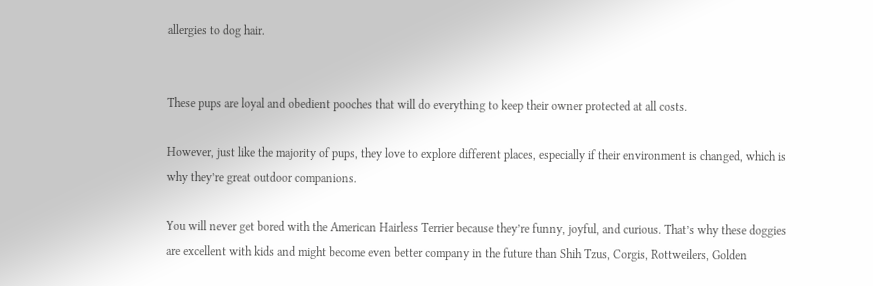allergies to dog hair.


These pups are loyal and obedient pooches that will do everything to keep their owner protected at all costs.

However, just like the majority of pups, they love to explore different places, especially if their environment is changed, which is why they’re great outdoor companions.

You will never get bored with the American Hairless Terrier because they’re funny, joyful, and curious. That’s why these doggies are excellent with kids and might become even better company in the future than Shih Tzus, Corgis, Rottweilers, Golden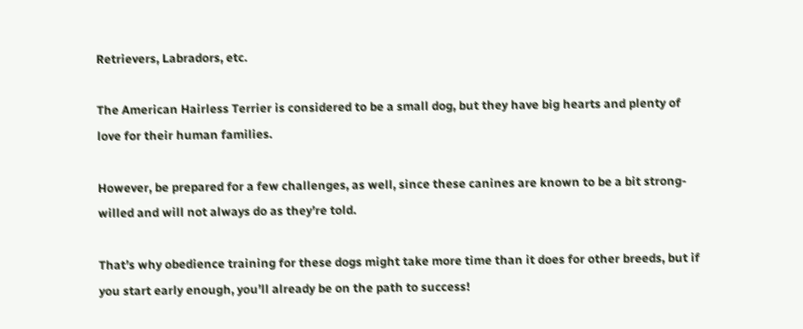Retrievers, Labradors, etc.

The American Hairless Terrier is considered to be a small dog, but they have big hearts and plenty of love for their human families.

However, be prepared for a few challenges, as well, since these canines are known to be a bit strong-willed and will not always do as they’re told.

That’s why obedience training for these dogs might take more time than it does for other breeds, but if you start early enough, you’ll already be on the path to success!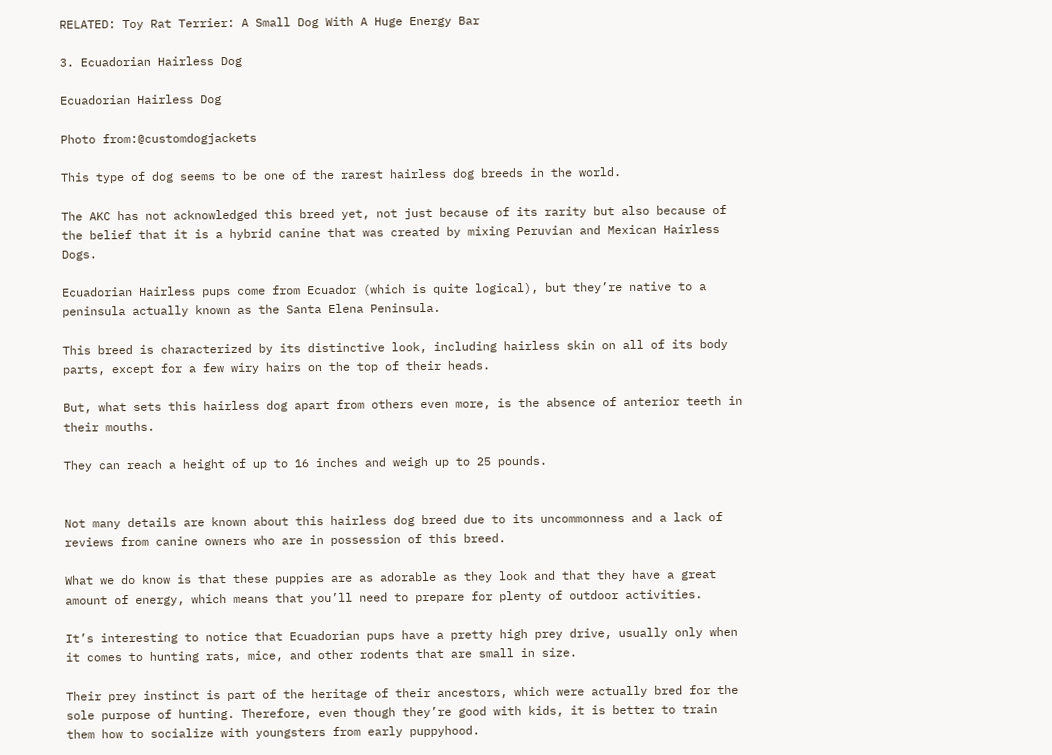RELATED: Toy Rat Terrier: A Small Dog With A Huge Energy Bar

3. Ecuadorian Hairless Dog

Ecuadorian Hairless Dog

Photo from:@customdogjackets

This type of dog seems to be one of the rarest hairless dog breeds in the world.

The AKC has not acknowledged this breed yet, not just because of its rarity but also because of the belief that it is a hybrid canine that was created by mixing Peruvian and Mexican Hairless Dogs.

Ecuadorian Hairless pups come from Ecuador (which is quite logical), but they’re native to a peninsula actually known as the Santa Elena Peninsula.

This breed is characterized by its distinctive look, including hairless skin on all of its body parts, except for a few wiry hairs on the top of their heads.

But, what sets this hairless dog apart from others even more, is the absence of anterior teeth in their mouths.

They can reach a height of up to 16 inches and weigh up to 25 pounds.


Not many details are known about this hairless dog breed due to its uncommonness and a lack of reviews from canine owners who are in possession of this breed.

What we do know is that these puppies are as adorable as they look and that they have a great amount of energy, which means that you’ll need to prepare for plenty of outdoor activities.

It’s interesting to notice that Ecuadorian pups have a pretty high prey drive, usually only when it comes to hunting rats, mice, and other rodents that are small in size.

Their prey instinct is part of the heritage of their ancestors, which were actually bred for the sole purpose of hunting. Therefore, even though they’re good with kids, it is better to train them how to socialize with youngsters from early puppyhood.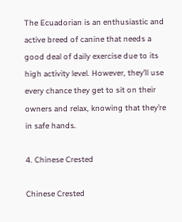The Ecuadorian is an enthusiastic and active breed of canine that needs a good deal of daily exercise due to its high activity level. However, they’ll use every chance they get to sit on their owners and relax, knowing that they’re in safe hands.

4. Chinese Crested

Chinese Crested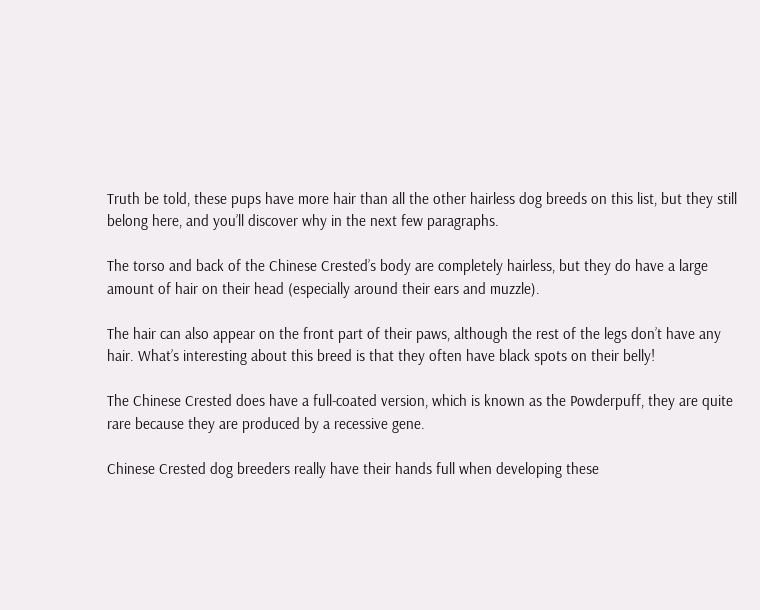Truth be told, these pups have more hair than all the other hairless dog breeds on this list, but they still belong here, and you’ll discover why in the next few paragraphs.

The torso and back of the Chinese Crested’s body are completely hairless, but they do have a large amount of hair on their head (especially around their ears and muzzle).

The hair can also appear on the front part of their paws, although the rest of the legs don’t have any hair. What’s interesting about this breed is that they often have black spots on their belly!

The Chinese Crested does have a full-coated version, which is known as the Powderpuff, they are quite rare because they are produced by a recessive gene.

Chinese Crested dog breeders really have their hands full when developing these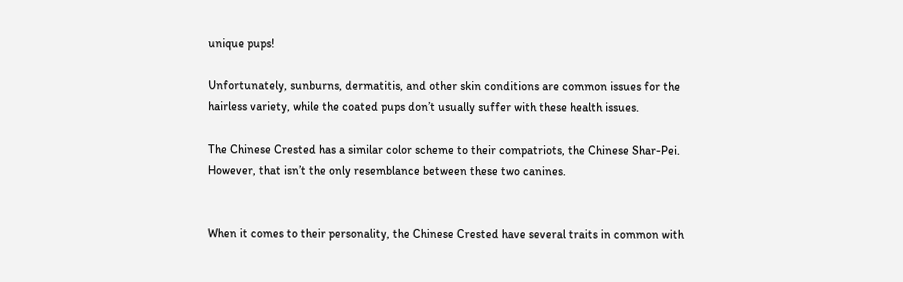unique pups!

Unfortunately, sunburns, dermatitis, and other skin conditions are common issues for the hairless variety, while the coated pups don’t usually suffer with these health issues.

The Chinese Crested has a similar color scheme to their compatriots, the Chinese Shar-Pei. However, that isn’t the only resemblance between these two canines.


When it comes to their personality, the Chinese Crested have several traits in common with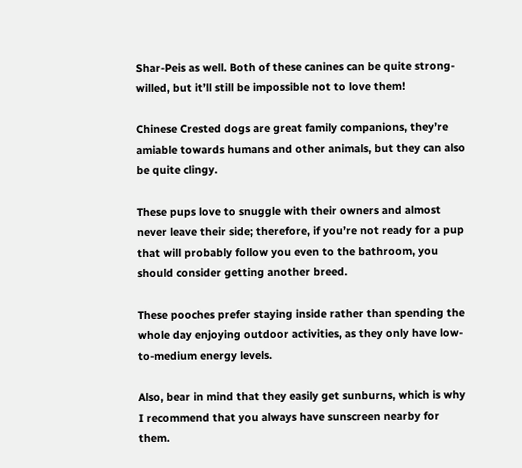Shar-Peis as well. Both of these canines can be quite strong-willed, but it’ll still be impossible not to love them!

Chinese Crested dogs are great family companions, they’re amiable towards humans and other animals, but they can also be quite clingy.

These pups love to snuggle with their owners and almost never leave their side; therefore, if you’re not ready for a pup that will probably follow you even to the bathroom, you should consider getting another breed.

These pooches prefer staying inside rather than spending the whole day enjoying outdoor activities, as they only have low-to-medium energy levels.

Also, bear in mind that they easily get sunburns, which is why I recommend that you always have sunscreen nearby for them.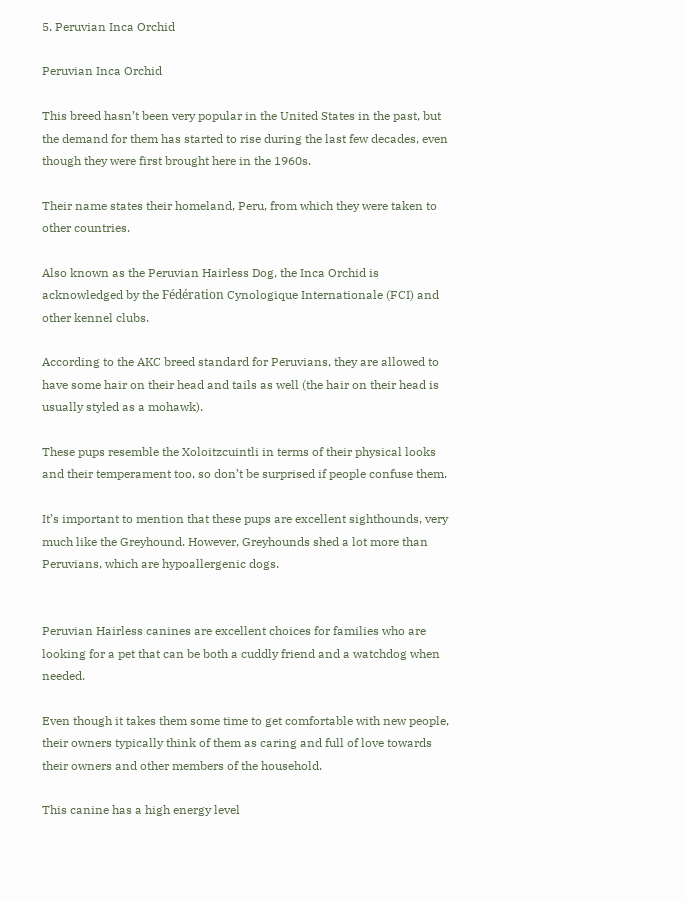5. Peruvian Inca Orchid

Peruvian Inca Orchid

This breed hasn’t been very popular in the United States in the past, but the demand for them has started to rise during the last few decades, even though they were first brought here in the 1960s.

Their name states their homeland, Peru, from which they were taken to other countries.

Also known as the Peruvian Hairless Dog, the Inca Orchid is acknowledged by the Fédération Cynologique Internationale (FCI) and other kennel clubs.

According to the AKC breed standard for Peruvians, they are allowed to have some hair on their head and tails as well (the hair on their head is usually styled as a mohawk).

These pups resemble the Xoloitzcuintli in terms of their physical looks and their temperament too, so don’t be surprised if people confuse them.

It’s important to mention that these pups are excellent sighthounds, very much like the Greyhound. However, Greyhounds shed a lot more than Peruvians, which are hypoallergenic dogs.


Peruvian Hairless canines are excellent choices for families who are looking for a pet that can be both a cuddly friend and a watchdog when needed.

Even though it takes them some time to get comfortable with new people, their owners typically think of them as caring and full of love towards their owners and other members of the household.

This canine has a high energy level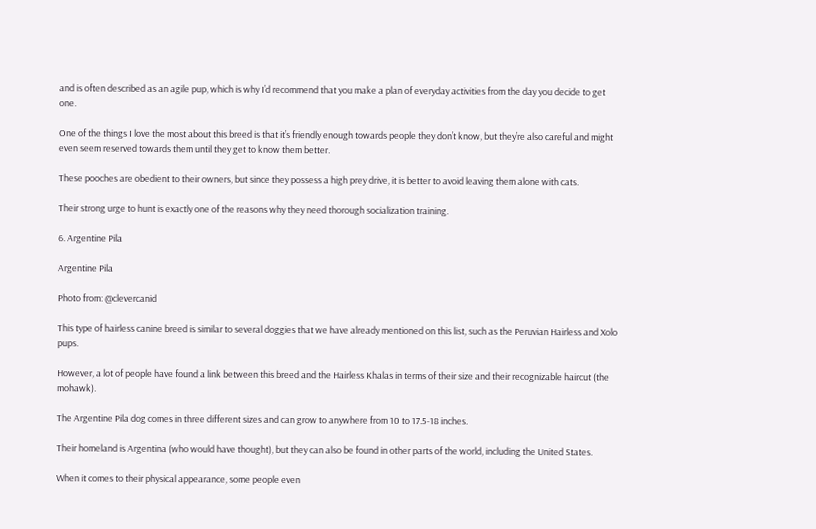and is often described as an agile pup, which is why I’d recommend that you make a plan of everyday activities from the day you decide to get one.

One of the things I love the most about this breed is that it’s friendly enough towards people they don’t know, but they’re also careful and might even seem reserved towards them until they get to know them better.

These pooches are obedient to their owners, but since they possess a high prey drive, it is better to avoid leaving them alone with cats.

Their strong urge to hunt is exactly one of the reasons why they need thorough socialization training.

6. Argentine Pila

Argentine Pila

Photo from: @clevercanid

This type of hairless canine breed is similar to several doggies that we have already mentioned on this list, such as the Peruvian Hairless and Xolo pups.

However, a lot of people have found a link between this breed and the Hairless Khalas in terms of their size and their recognizable haircut (the mohawk).

The Argentine Pila dog comes in three different sizes and can grow to anywhere from 10 to 17.5-18 inches.

Their homeland is Argentina (who would have thought), but they can also be found in other parts of the world, including the United States.

When it comes to their physical appearance, some people even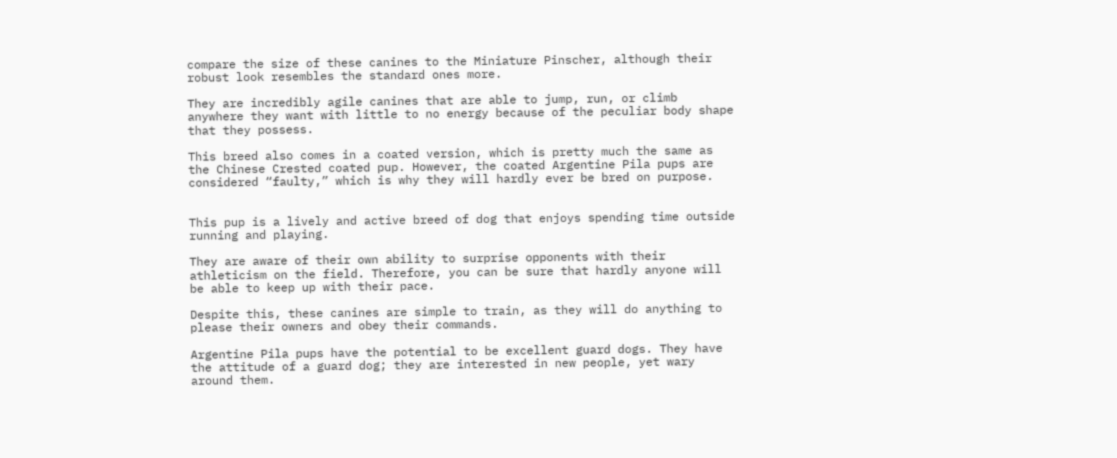compare the size of these canines to the Miniature Pinscher, although their robust look resembles the standard ones more.

They are incredibly agile canines that are able to jump, run, or climb anywhere they want with little to no energy because of the peculiar body shape that they possess.

This breed also comes in a coated version, which is pretty much the same as the Chinese Crested coated pup. However, the coated Argentine Pila pups are considered “faulty,” which is why they will hardly ever be bred on purpose.


This pup is a lively and active breed of dog that enjoys spending time outside running and playing.

They are aware of their own ability to surprise opponents with their athleticism on the field. Therefore, you can be sure that hardly anyone will be able to keep up with their pace.

Despite this, these canines are simple to train, as they will do anything to please their owners and obey their commands.

Argentine Pila pups have the potential to be excellent guard dogs. They have the attitude of a guard dog; they are interested in new people, yet wary around them.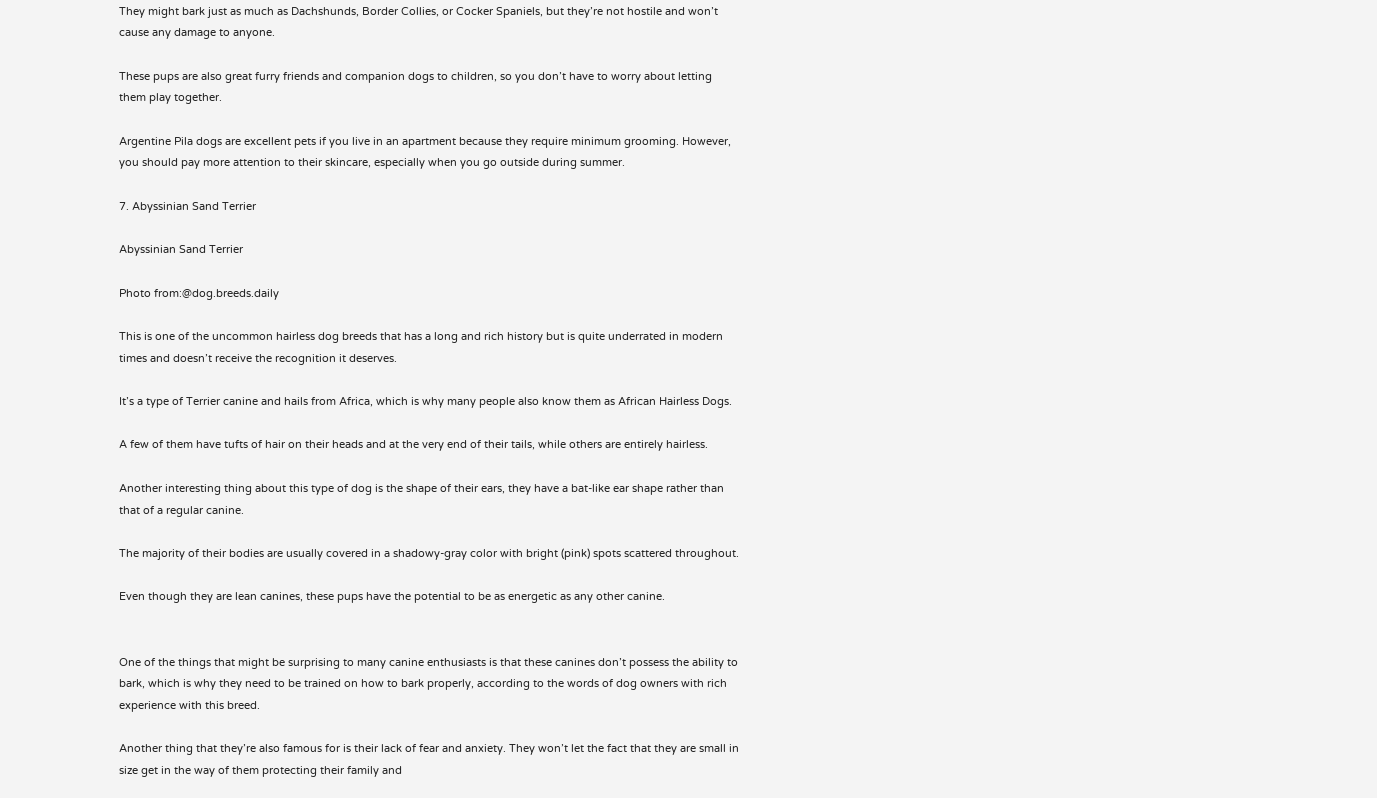They might bark just as much as Dachshunds, Border Collies, or Cocker Spaniels, but they’re not hostile and won’t cause any damage to anyone.

These pups are also great furry friends and companion dogs to children, so you don’t have to worry about letting them play together.

Argentine Pila dogs are excellent pets if you live in an apartment because they require minimum grooming. However, you should pay more attention to their skincare, especially when you go outside during summer.

7. Abyssinian Sand Terrier

Abyssinian Sand Terrier

Photo from:@dog.breeds.daily

This is one of the uncommon hairless dog breeds that has a long and rich history but is quite underrated in modern times and doesn’t receive the recognition it deserves.

It’s a type of Terrier canine and hails from Africa, which is why many people also know them as African Hairless Dogs.

A few of them have tufts of hair on their heads and at the very end of their tails, while others are entirely hairless.

Another interesting thing about this type of dog is the shape of their ears, they have a bat-like ear shape rather than that of a regular canine.

The majority of their bodies are usually covered in a shadowy-gray color with bright (pink) spots scattered throughout.

Even though they are lean canines, these pups have the potential to be as energetic as any other canine.


One of the things that might be surprising to many canine enthusiasts is that these canines don’t possess the ability to bark, which is why they need to be trained on how to bark properly, according to the words of dog owners with rich experience with this breed.

Another thing that they’re also famous for is their lack of fear and anxiety. They won’t let the fact that they are small in size get in the way of them protecting their family and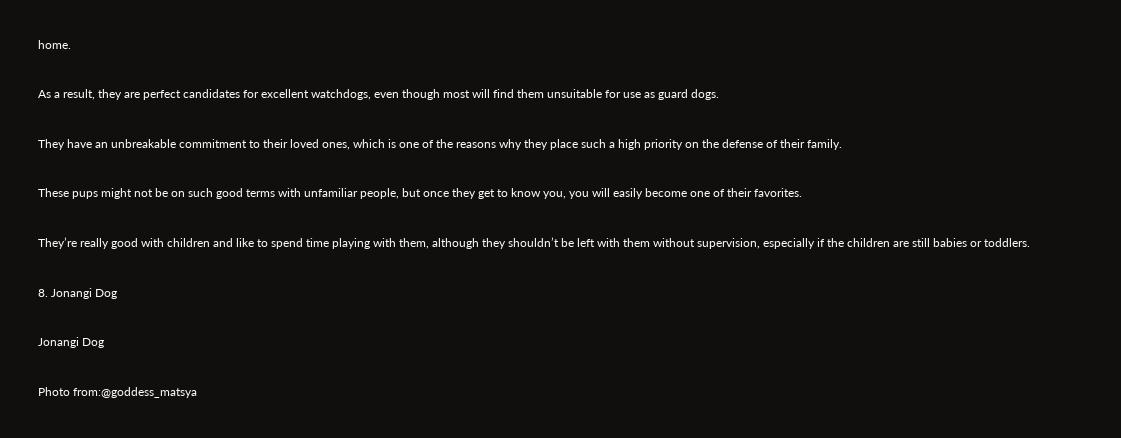home.

As a result, they are perfect candidates for excellent watchdogs, even though most will find them unsuitable for use as guard dogs.

They have an unbreakable commitment to their loved ones, which is one of the reasons why they place such a high priority on the defense of their family.

These pups might not be on such good terms with unfamiliar people, but once they get to know you, you will easily become one of their favorites.

They’re really good with children and like to spend time playing with them, although they shouldn’t be left with them without supervision, especially if the children are still babies or toddlers.

8. Jonangi Dog

Jonangi Dog

Photo from:@goddess_matsya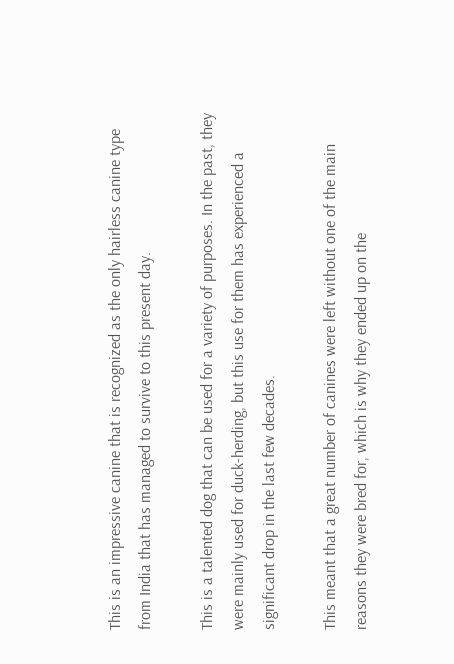This is an impressive canine that is recognized as the only hairless canine type from India that has managed to survive to this present day.

This is a talented dog that can be used for a variety of purposes. In the past, they were mainly used for duck-herding, but this use for them has experienced a significant drop in the last few decades.

This meant that a great number of canines were left without one of the main reasons they were bred for, which is why they ended up on the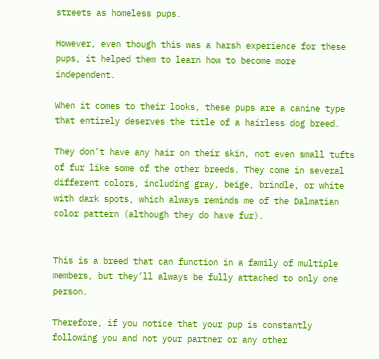streets as homeless pups.

However, even though this was a harsh experience for these pups, it helped them to learn how to become more independent.

When it comes to their looks, these pups are a canine type that entirely deserves the title of a hairless dog breed.

They don’t have any hair on their skin, not even small tufts of fur like some of the other breeds. They come in several different colors, including gray, beige, brindle, or white with dark spots, which always reminds me of the Dalmatian color pattern (although they do have fur).


This is a breed that can function in a family of multiple members, but they’ll always be fully attached to only one person.

Therefore, if you notice that your pup is constantly following you and not your partner or any other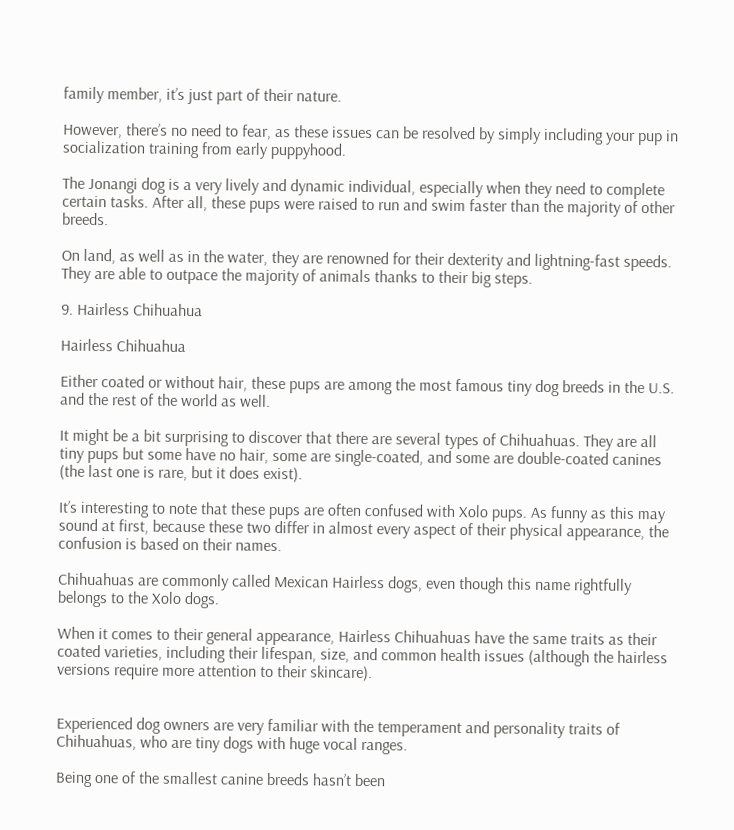family member, it’s just part of their nature.

However, there’s no need to fear, as these issues can be resolved by simply including your pup in socialization training from early puppyhood.

The Jonangi dog is a very lively and dynamic individual, especially when they need to complete certain tasks. After all, these pups were raised to run and swim faster than the majority of other breeds.

On land, as well as in the water, they are renowned for their dexterity and lightning-fast speeds. They are able to outpace the majority of animals thanks to their big steps.

9. Hairless Chihuahua

Hairless Chihuahua

Either coated or without hair, these pups are among the most famous tiny dog breeds in the U.S. and the rest of the world as well.

It might be a bit surprising to discover that there are several types of Chihuahuas. They are all tiny pups but some have no hair, some are single-coated, and some are double-coated canines (the last one is rare, but it does exist).

It’s interesting to note that these pups are often confused with Xolo pups. As funny as this may sound at first, because these two differ in almost every aspect of their physical appearance, the confusion is based on their names.

Chihuahuas are commonly called Mexican Hairless dogs, even though this name rightfully belongs to the Xolo dogs.

When it comes to their general appearance, Hairless Chihuahuas have the same traits as their coated varieties, including their lifespan, size, and common health issues (although the hairless versions require more attention to their skincare).


Experienced dog owners are very familiar with the temperament and personality traits of Chihuahuas, who are tiny dogs with huge vocal ranges.

Being one of the smallest canine breeds hasn’t been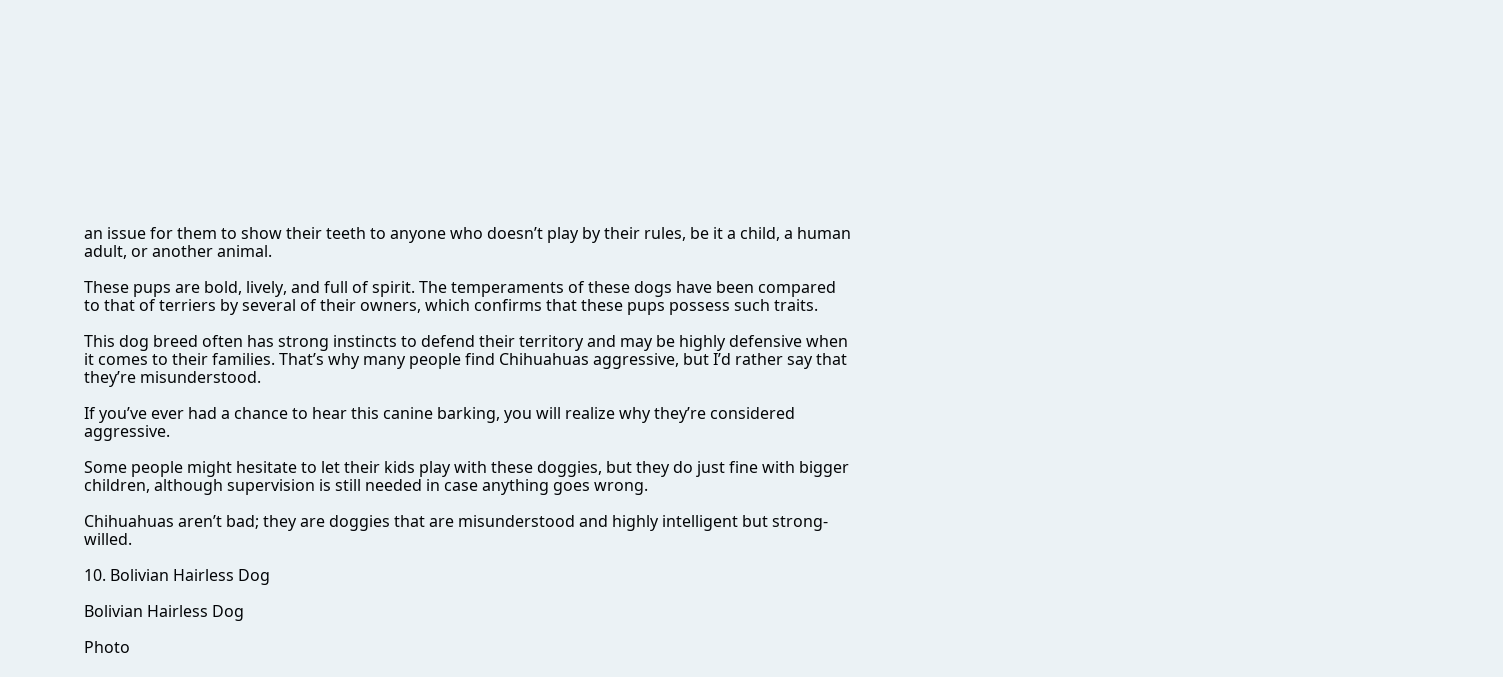an issue for them to show their teeth to anyone who doesn’t play by their rules, be it a child, a human adult, or another animal.

These pups are bold, lively, and full of spirit. The temperaments of these dogs have been compared to that of terriers by several of their owners, which confirms that these pups possess such traits.

This dog breed often has strong instincts to defend their territory and may be highly defensive when it comes to their families. That’s why many people find Chihuahuas aggressive, but I’d rather say that they’re misunderstood.

If you’ve ever had a chance to hear this canine barking, you will realize why they’re considered aggressive.

Some people might hesitate to let their kids play with these doggies, but they do just fine with bigger children, although supervision is still needed in case anything goes wrong.

Chihuahuas aren’t bad; they are doggies that are misunderstood and highly intelligent but strong-willed.

10. Bolivian Hairless Dog

Bolivian Hairless Dog

Photo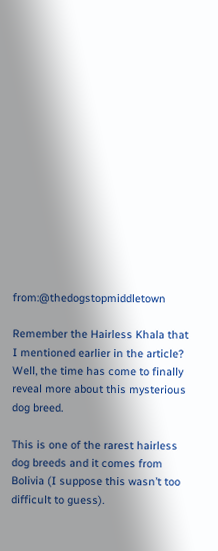from:@thedogstopmiddletown

Remember the Hairless Khala that I mentioned earlier in the article? Well, the time has come to finally reveal more about this mysterious dog breed.

This is one of the rarest hairless dog breeds and it comes from Bolivia (I suppose this wasn’t too difficult to guess).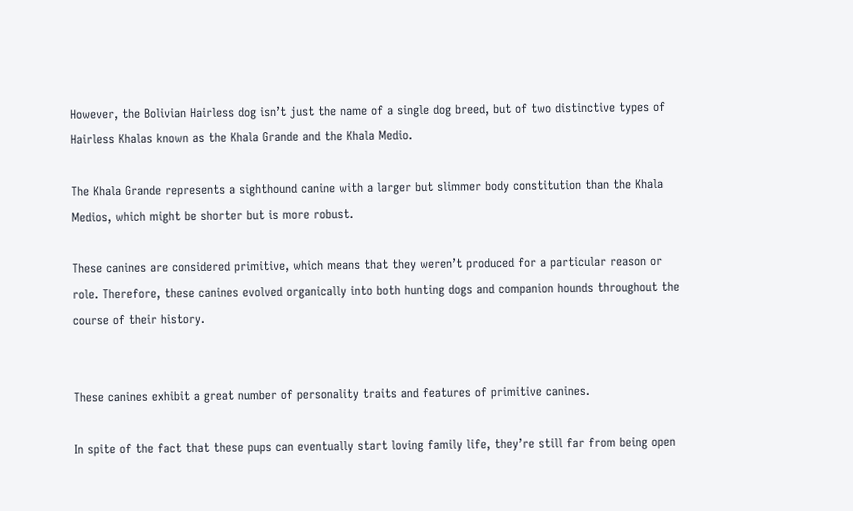However, the Bolivian Hairless dog isn’t just the name of a single dog breed, but of two distinctive types of Hairless Khalas known as the Khala Grande and the Khala Medio.

The Khala Grande represents a sighthound canine with a larger but slimmer body constitution than the Khala Medios, which might be shorter but is more robust.

These canines are considered primitive, which means that they weren’t produced for a particular reason or role. Therefore, these canines evolved organically into both hunting dogs and companion hounds throughout the course of their history.


These canines exhibit a great number of personality traits and features of primitive canines.

In spite of the fact that these pups can eventually start loving family life, they’re still far from being open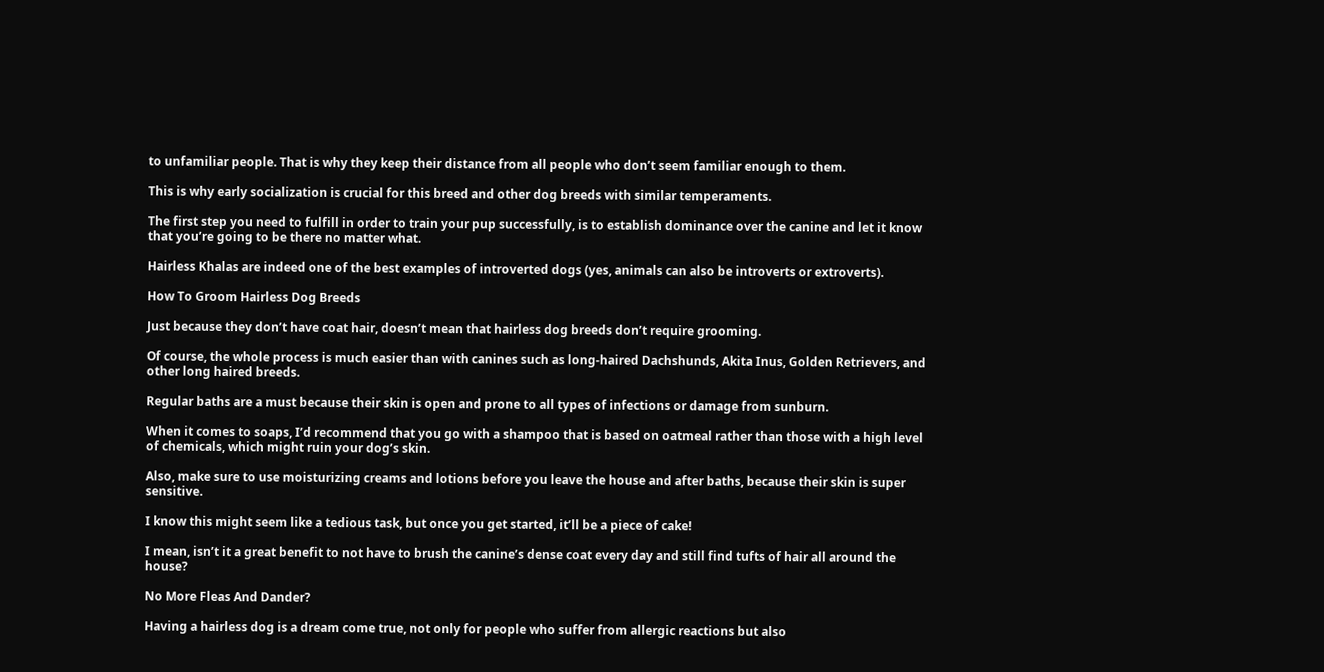to unfamiliar people. That is why they keep their distance from all people who don’t seem familiar enough to them.

This is why early socialization is crucial for this breed and other dog breeds with similar temperaments.

The first step you need to fulfill in order to train your pup successfully, is to establish dominance over the canine and let it know that you’re going to be there no matter what.

Hairless Khalas are indeed one of the best examples of introverted dogs (yes, animals can also be introverts or extroverts).

How To Groom Hairless Dog Breeds

Just because they don’t have coat hair, doesn’t mean that hairless dog breeds don’t require grooming.

Of course, the whole process is much easier than with canines such as long-haired Dachshunds, Akita Inus, Golden Retrievers, and other long haired breeds.

Regular baths are a must because their skin is open and prone to all types of infections or damage from sunburn.

When it comes to soaps, I’d recommend that you go with a shampoo that is based on oatmeal rather than those with a high level of chemicals, which might ruin your dog’s skin.

Also, make sure to use moisturizing creams and lotions before you leave the house and after baths, because their skin is super sensitive.

I know this might seem like a tedious task, but once you get started, it’ll be a piece of cake!

I mean, isn’t it a great benefit to not have to brush the canine’s dense coat every day and still find tufts of hair all around the house?

No More Fleas And Dander?

Having a hairless dog is a dream come true, not only for people who suffer from allergic reactions but also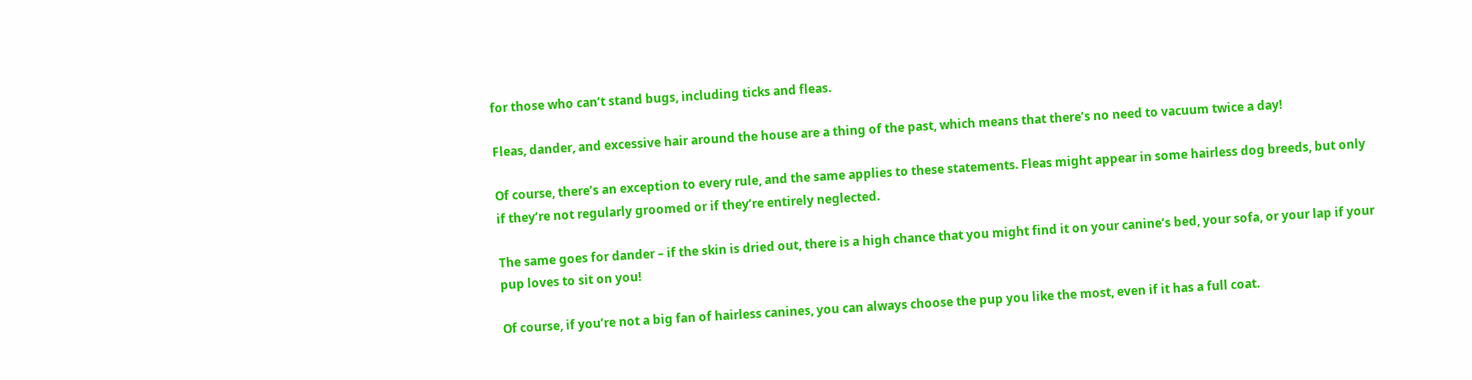for those who can’t stand bugs, including ticks and fleas.

Fleas, dander, and excessive hair around the house are a thing of the past, which means that there’s no need to vacuum twice a day!

Of course, there’s an exception to every rule, and the same applies to these statements. Fleas might appear in some hairless dog breeds, but only if they’re not regularly groomed or if they’re entirely neglected.

The same goes for dander – if the skin is dried out, there is a high chance that you might find it on your canine’s bed, your sofa, or your lap if your pup loves to sit on you!

Of course, if you’re not a big fan of hairless canines, you can always choose the pup you like the most, even if it has a full coat.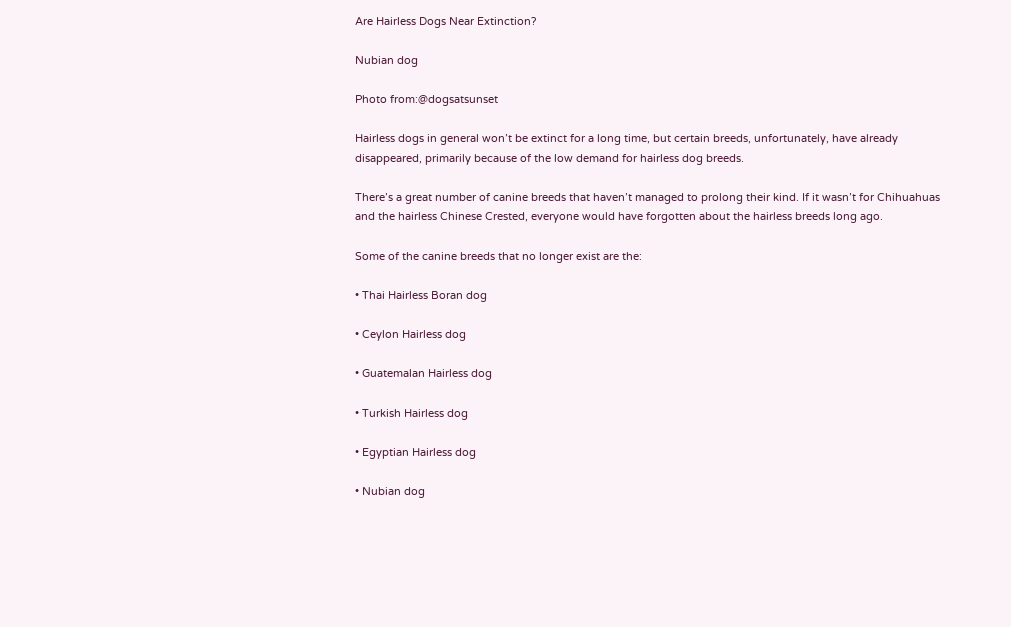Are Hairless Dogs Near Extinction?

Nubian dog

Photo from:@dogsatsunset

Hairless dogs in general won’t be extinct for a long time, but certain breeds, unfortunately, have already disappeared, primarily because of the low demand for hairless dog breeds.

There’s a great number of canine breeds that haven’t managed to prolong their kind. If it wasn’t for Chihuahuas and the hairless Chinese Crested, everyone would have forgotten about the hairless breeds long ago.

Some of the canine breeds that no longer exist are the:

• Thai Hairless Boran dog

• Ceylon Hairless dog

• Guatemalan Hairless dog

• Turkish Hairless dog

• Egyptian Hairless dog

• Nubian dog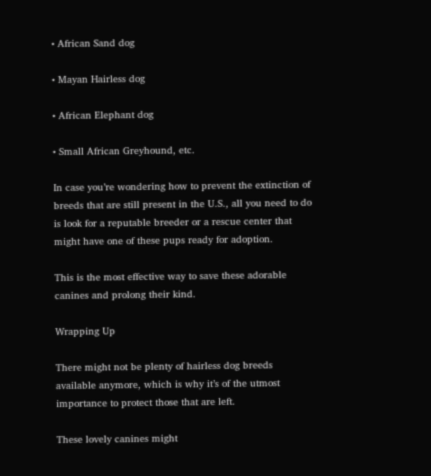• African Sand dog

• Mayan Hairless dog

• African Elephant dog

• Small African Greyhound, etc.

In case you’re wondering how to prevent the extinction of breeds that are still present in the U.S., all you need to do is look for a reputable breeder or a rescue center that might have one of these pups ready for adoption.

This is the most effective way to save these adorable canines and prolong their kind.

Wrapping Up

There might not be plenty of hairless dog breeds available anymore, which is why it’s of the utmost importance to protect those that are left.

These lovely canines might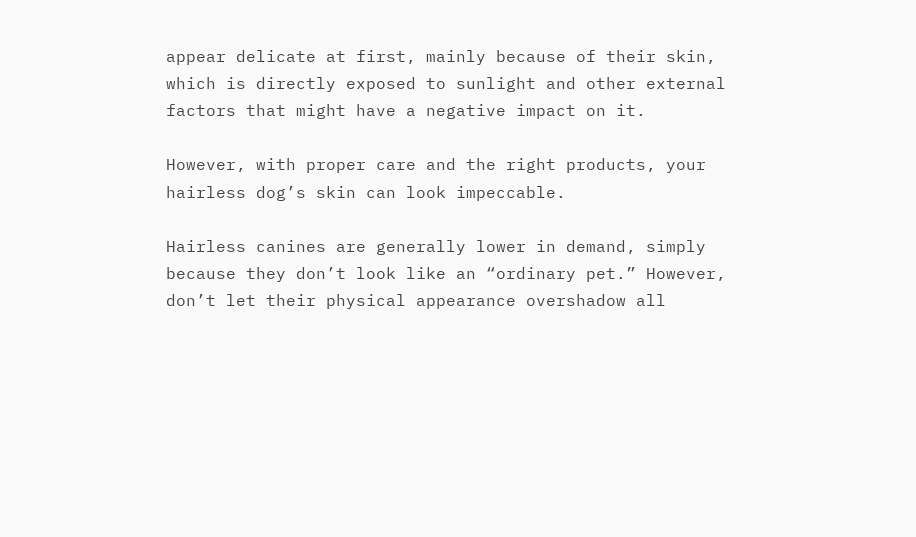appear delicate at first, mainly because of their skin, which is directly exposed to sunlight and other external factors that might have a negative impact on it.

However, with proper care and the right products, your hairless dog’s skin can look impeccable.

Hairless canines are generally lower in demand, simply because they don’t look like an “ordinary pet.” However, don’t let their physical appearance overshadow all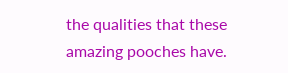the qualities that these amazing pooches have.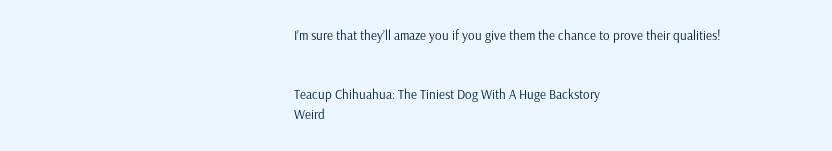I’m sure that they’ll amaze you if you give them the chance to prove their qualities!


Teacup Chihuahua: The Tiniest Dog With A Huge Backstory
Weird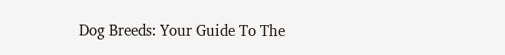Dog Breeds: Your Guide To The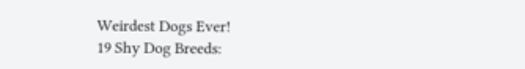Weirdest Dogs Ever!
19 Shy Dog Breeds: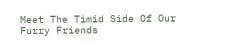Meet The Timid Side Of Our Furry Friends